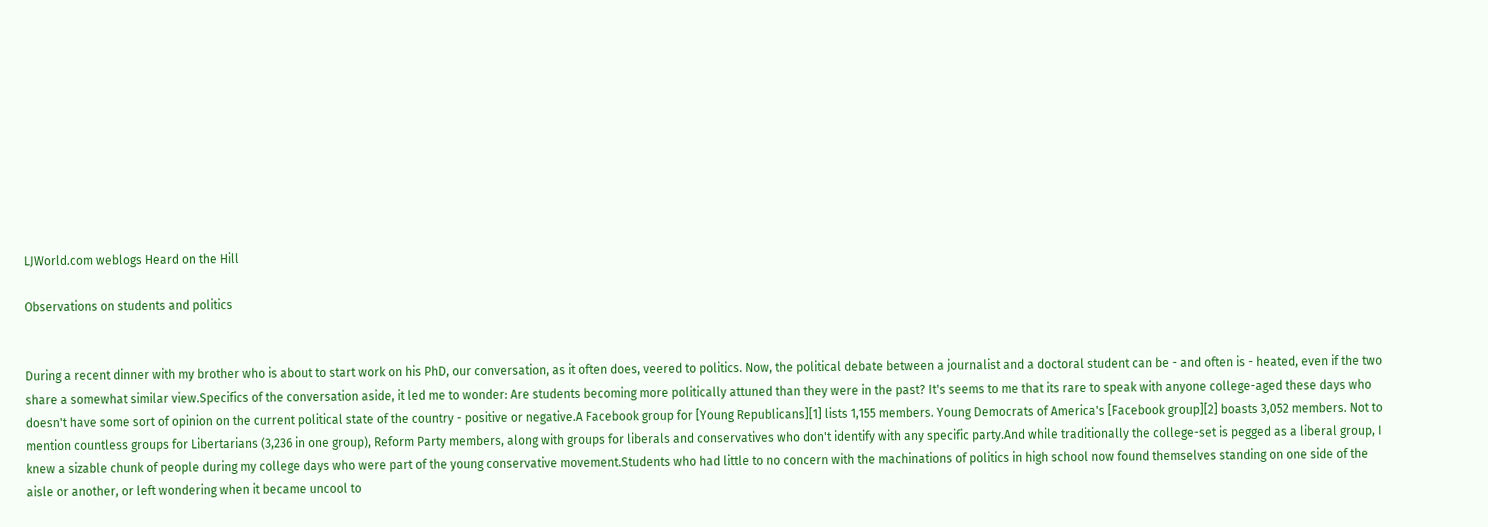LJWorld.com weblogs Heard on the Hill

Observations on students and politics


During a recent dinner with my brother who is about to start work on his PhD, our conversation, as it often does, veered to politics. Now, the political debate between a journalist and a doctoral student can be - and often is - heated, even if the two share a somewhat similar view.Specifics of the conversation aside, it led me to wonder: Are students becoming more politically attuned than they were in the past? It's seems to me that its rare to speak with anyone college-aged these days who doesn't have some sort of opinion on the current political state of the country - positive or negative.A Facebook group for [Young Republicans][1] lists 1,155 members. Young Democrats of America's [Facebook group][2] boasts 3,052 members. Not to mention countless groups for Libertarians (3,236 in one group), Reform Party members, along with groups for liberals and conservatives who don't identify with any specific party.And while traditionally the college-set is pegged as a liberal group, I knew a sizable chunk of people during my college days who were part of the young conservative movement.Students who had little to no concern with the machinations of politics in high school now found themselves standing on one side of the aisle or another, or left wondering when it became uncool to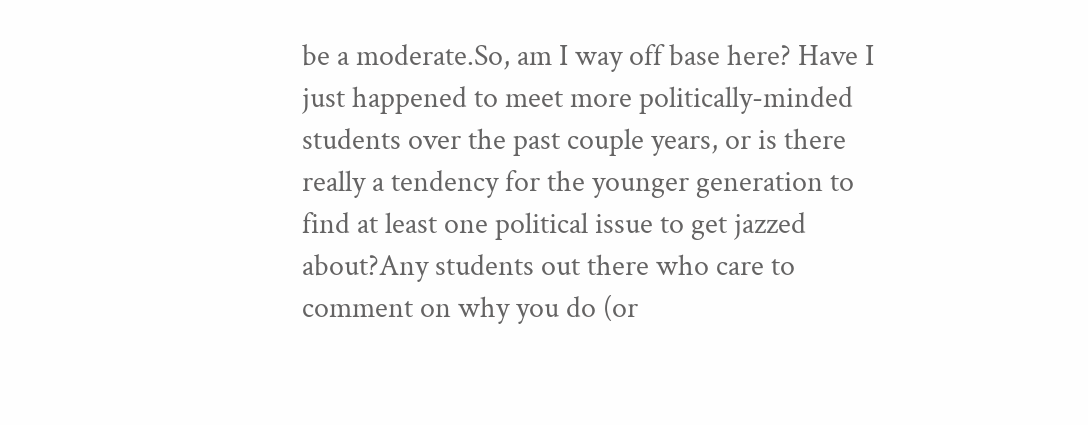be a moderate.So, am I way off base here? Have I just happened to meet more politically-minded students over the past couple years, or is there really a tendency for the younger generation to find at least one political issue to get jazzed about?Any students out there who care to comment on why you do (or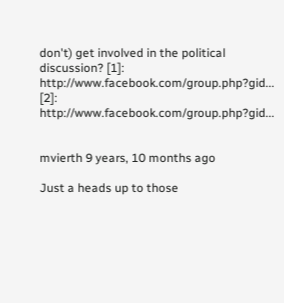don't) get involved in the political discussion? [1]: http://www.facebook.com/group.php?gid... [2]: http://www.facebook.com/group.php?gid...


mvierth 9 years, 10 months ago

Just a heads up to those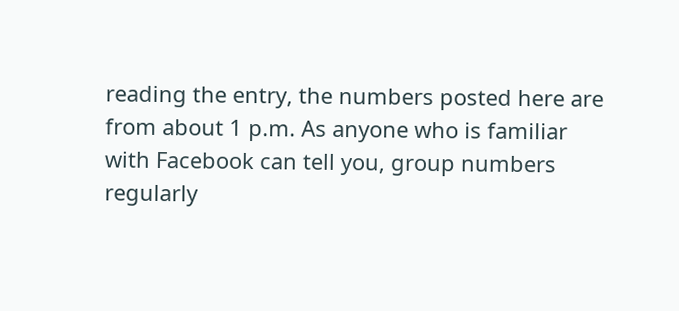reading the entry, the numbers posted here are from about 1 p.m. As anyone who is familiar with Facebook can tell you, group numbers regularly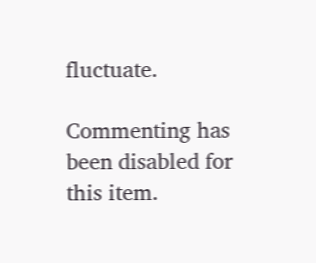fluctuate.

Commenting has been disabled for this item.